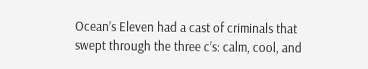Ocean’s Eleven had a cast of criminals that swept through the three c’s: calm, cool, and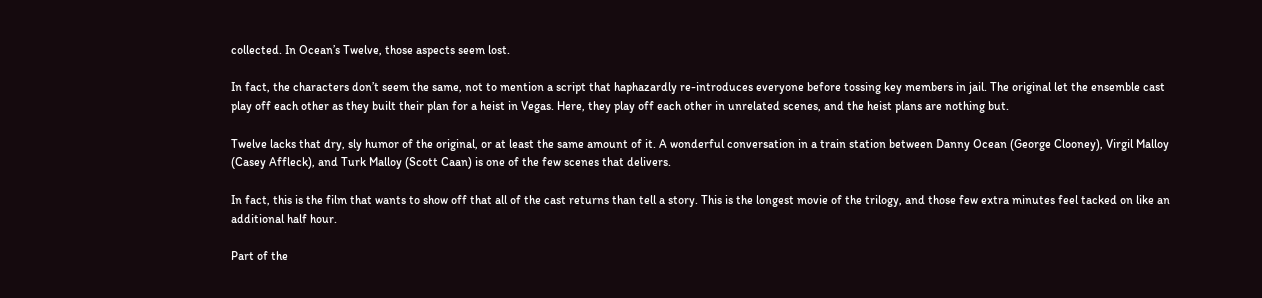collected. In Ocean’s Twelve, those aspects seem lost.

In fact, the characters don’t seem the same, not to mention a script that haphazardly re-introduces everyone before tossing key members in jail. The original let the ensemble cast play off each other as they built their plan for a heist in Vegas. Here, they play off each other in unrelated scenes, and the heist plans are nothing but.

Twelve lacks that dry, sly humor of the original, or at least the same amount of it. A wonderful conversation in a train station between Danny Ocean (George Clooney), Virgil Malloy (Casey Affleck), and Turk Malloy (Scott Caan) is one of the few scenes that delivers.

In fact, this is the film that wants to show off that all of the cast returns than tell a story. This is the longest movie of the trilogy, and those few extra minutes feel tacked on like an additional half hour.

Part of the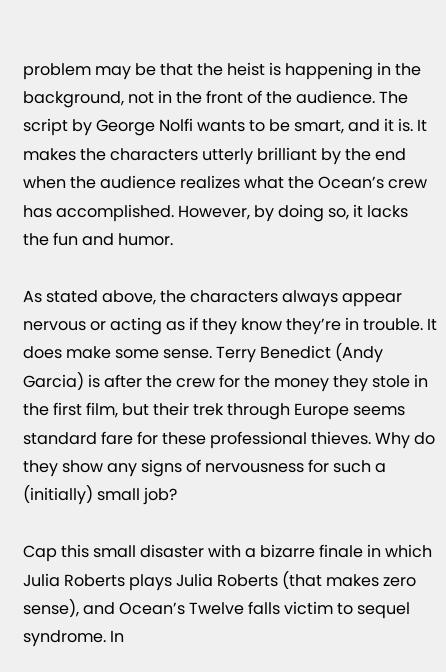problem may be that the heist is happening in the background, not in the front of the audience. The script by George Nolfi wants to be smart, and it is. It makes the characters utterly brilliant by the end when the audience realizes what the Ocean’s crew has accomplished. However, by doing so, it lacks the fun and humor.

As stated above, the characters always appear nervous or acting as if they know they’re in trouble. It does make some sense. Terry Benedict (Andy Garcia) is after the crew for the money they stole in the first film, but their trek through Europe seems standard fare for these professional thieves. Why do they show any signs of nervousness for such a (initially) small job?

Cap this small disaster with a bizarre finale in which Julia Roberts plays Julia Roberts (that makes zero sense), and Ocean’s Twelve falls victim to sequel syndrome. In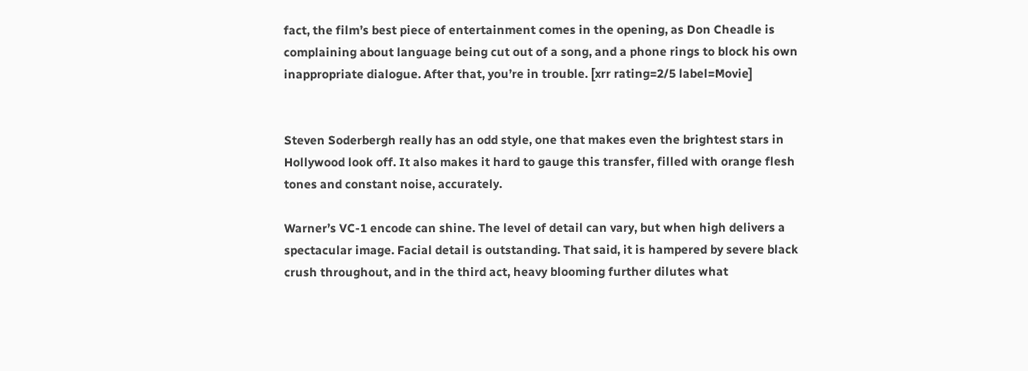fact, the film’s best piece of entertainment comes in the opening, as Don Cheadle is complaining about language being cut out of a song, and a phone rings to block his own inappropriate dialogue. After that, you’re in trouble. [xrr rating=2/5 label=Movie]


Steven Soderbergh really has an odd style, one that makes even the brightest stars in Hollywood look off. It also makes it hard to gauge this transfer, filled with orange flesh tones and constant noise, accurately.

Warner’s VC-1 encode can shine. The level of detail can vary, but when high delivers a spectacular image. Facial detail is outstanding. That said, it is hampered by severe black crush throughout, and in the third act, heavy blooming further dilutes what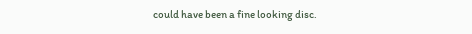could have been a fine looking disc.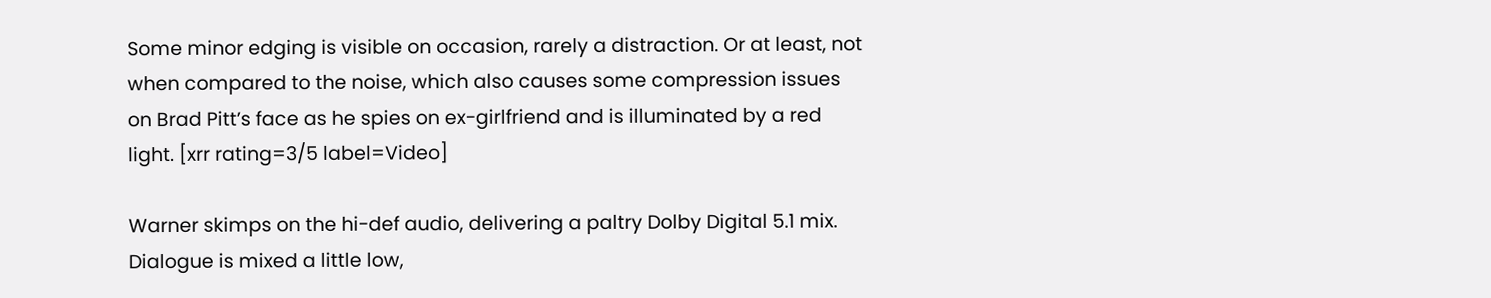Some minor edging is visible on occasion, rarely a distraction. Or at least, not when compared to the noise, which also causes some compression issues on Brad Pitt’s face as he spies on ex-girlfriend and is illuminated by a red light. [xrr rating=3/5 label=Video]

Warner skimps on the hi-def audio, delivering a paltry Dolby Digital 5.1 mix. Dialogue is mixed a little low,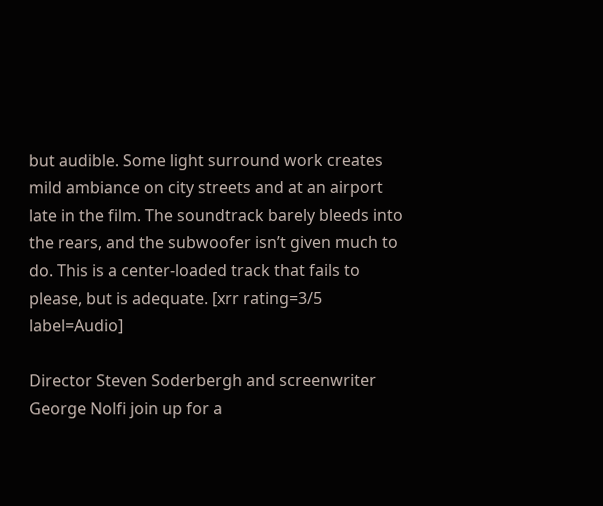but audible. Some light surround work creates mild ambiance on city streets and at an airport late in the film. The soundtrack barely bleeds into the rears, and the subwoofer isn’t given much to do. This is a center-loaded track that fails to please, but is adequate. [xrr rating=3/5 label=Audio]

Director Steven Soderbergh and screenwriter George Nolfi join up for a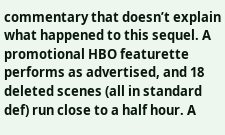commentary that doesn’t explain what happened to this sequel. A promotional HBO featurette performs as advertised, and 18 deleted scenes (all in standard def) run close to a half hour. A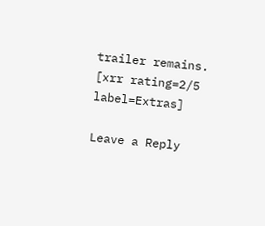trailer remains. [xrr rating=2/5 label=Extras]

Leave a Reply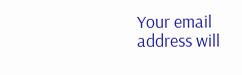Your email address will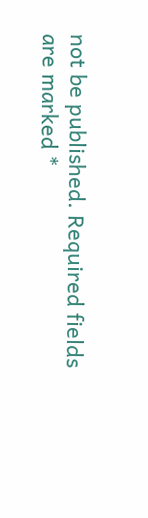not be published. Required fields are marked *